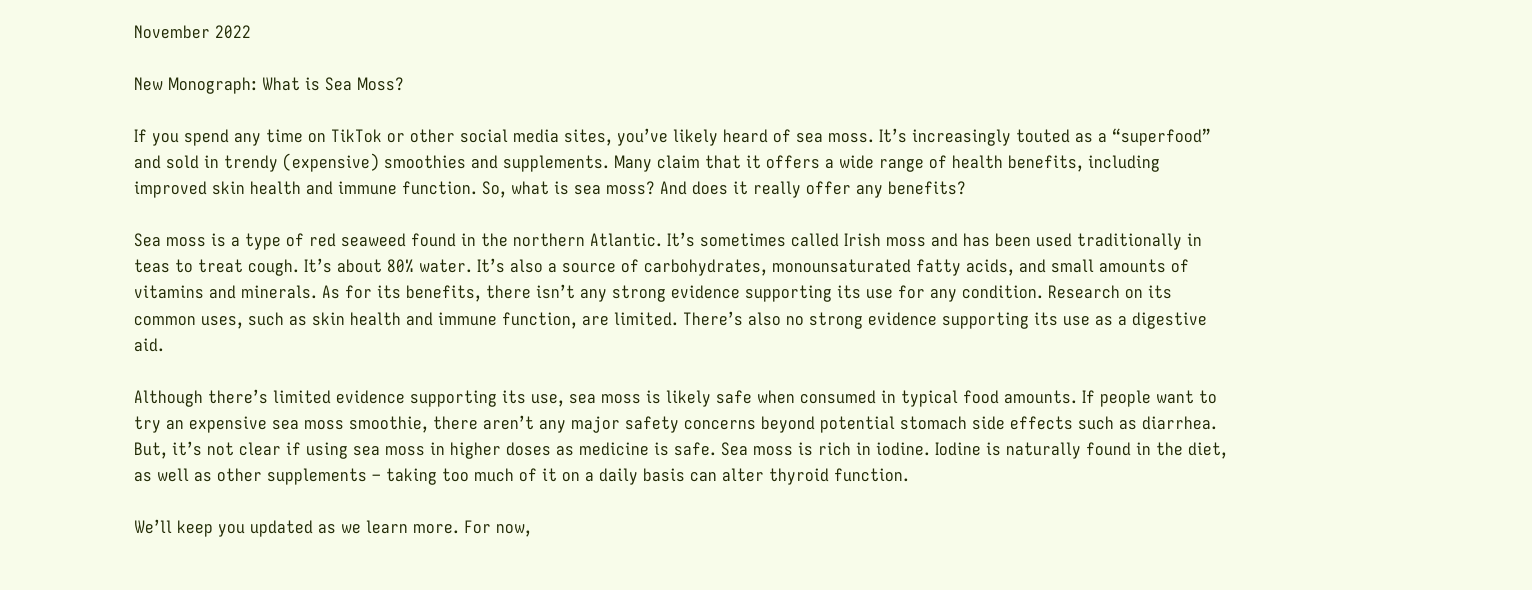November 2022

New Monograph: What is Sea Moss?

If you spend any time on TikTok or other social media sites, you’ve likely heard of sea moss. It’s increasingly touted as a “superfood” and sold in trendy (expensive) smoothies and supplements. Many claim that it offers a wide range of health benefits, including improved skin health and immune function. So, what is sea moss? And does it really offer any benefits?

Sea moss is a type of red seaweed found in the northern Atlantic. It’s sometimes called Irish moss and has been used traditionally in teas to treat cough. It’s about 80% water. It’s also a source of carbohydrates, monounsaturated fatty acids, and small amounts of vitamins and minerals. As for its benefits, there isn’t any strong evidence supporting its use for any condition. Research on its common uses, such as skin health and immune function, are limited. There’s also no strong evidence supporting its use as a digestive aid.

Although there’s limited evidence supporting its use, sea moss is likely safe when consumed in typical food amounts. If people want to try an expensive sea moss smoothie, there aren’t any major safety concerns beyond potential stomach side effects such as diarrhea. But, it’s not clear if using sea moss in higher doses as medicine is safe. Sea moss is rich in iodine. Iodine is naturally found in the diet, as well as other supplements – taking too much of it on a daily basis can alter thyroid function.

We’ll keep you updated as we learn more. For now,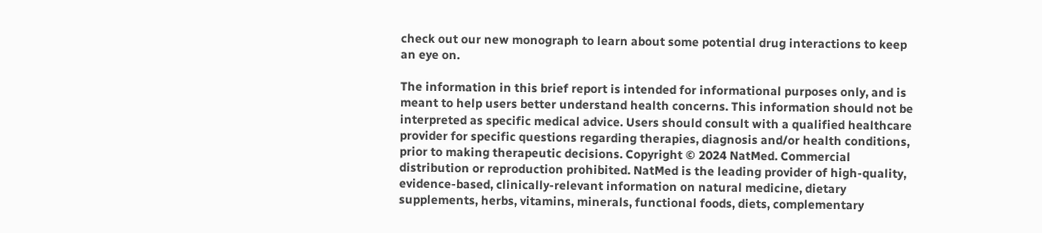check out our new monograph to learn about some potential drug interactions to keep an eye on.

The information in this brief report is intended for informational purposes only, and is meant to help users better understand health concerns. This information should not be interpreted as specific medical advice. Users should consult with a qualified healthcare provider for specific questions regarding therapies, diagnosis and/or health conditions, prior to making therapeutic decisions. Copyright © 2024 NatMed. Commercial distribution or reproduction prohibited. NatMed is the leading provider of high-quality, evidence-based, clinically-relevant information on natural medicine, dietary supplements, herbs, vitamins, minerals, functional foods, diets, complementary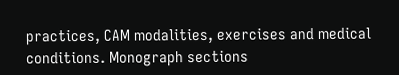practices, CAM modalities, exercises and medical conditions. Monograph sections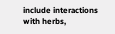include interactions with herbs,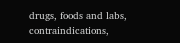drugs, foods and labs, contraindications,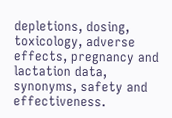depletions, dosing, toxicology, adverse effects, pregnancy and lactation data, synonyms, safety and effectiveness.